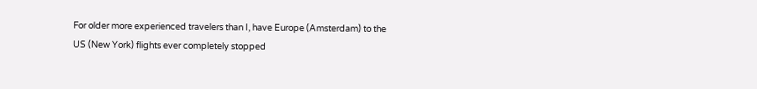For older more experienced travelers than I, have Europe (Amsterdam) to the US (New York) flights ever completely stopped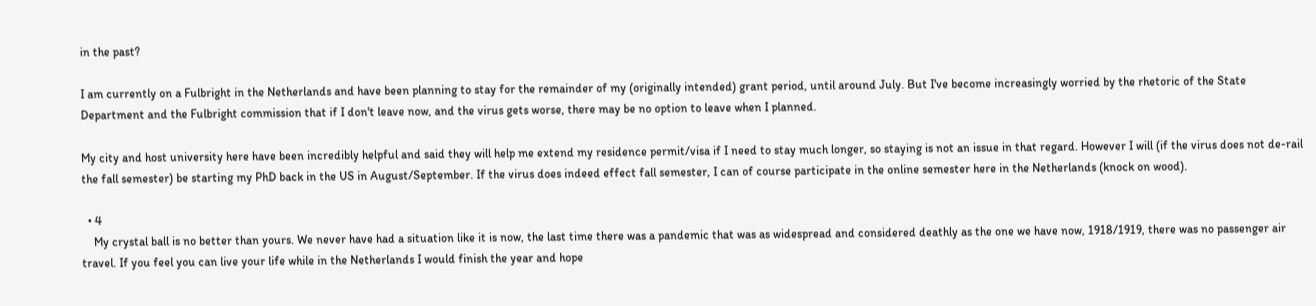in the past?

I am currently on a Fulbright in the Netherlands and have been planning to stay for the remainder of my (originally intended) grant period, until around July. But I've become increasingly worried by the rhetoric of the State Department and the Fulbright commission that if I don't leave now, and the virus gets worse, there may be no option to leave when I planned.

My city and host university here have been incredibly helpful and said they will help me extend my residence permit/visa if I need to stay much longer, so staying is not an issue in that regard. However I will (if the virus does not de-rail the fall semester) be starting my PhD back in the US in August/September. If the virus does indeed effect fall semester, I can of course participate in the online semester here in the Netherlands (knock on wood).

  • 4
    My crystal ball is no better than yours. We never have had a situation like it is now, the last time there was a pandemic that was as widespread and considered deathly as the one we have now, 1918/1919, there was no passenger air travel. If you feel you can live your life while in the Netherlands I would finish the year and hope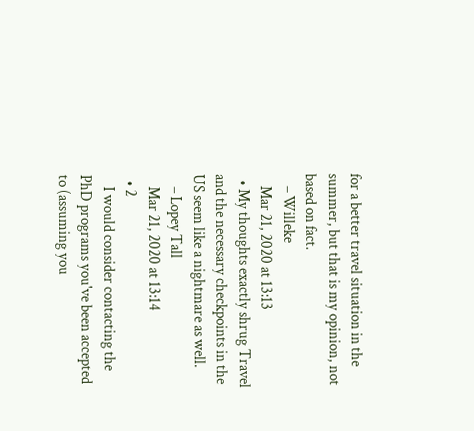for a better travel situation in the summer, but that is my opinion, not based on fact.
    – Willeke
    Mar 21, 2020 at 13:13
  • My thoughts exactly shrug Travel and the necessary checkpoints in the US seem like a nightmare as well.
    – Lopey Tall
    Mar 21, 2020 at 13:14
  • 2
    I would consider contacting the PhD programs you've been accepted to (assuming you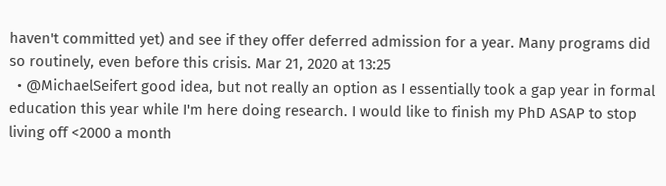haven't committed yet) and see if they offer deferred admission for a year. Many programs did so routinely, even before this crisis. Mar 21, 2020 at 13:25
  • @MichaelSeifert good idea, but not really an option as I essentially took a gap year in formal education this year while I'm here doing research. I would like to finish my PhD ASAP to stop living off <2000 a month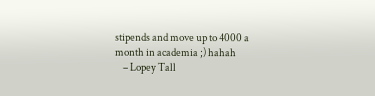stipends and move up to 4000 a month in academia ;) hahah
    – Lopey Tall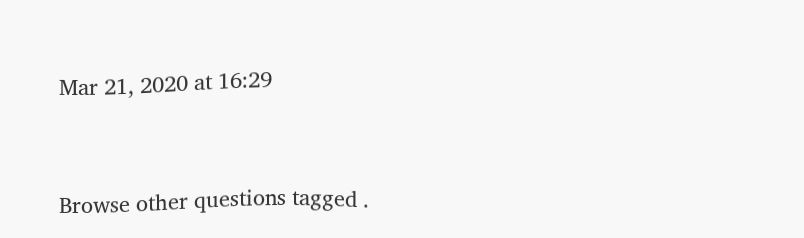Mar 21, 2020 at 16:29


Browse other questions tagged .